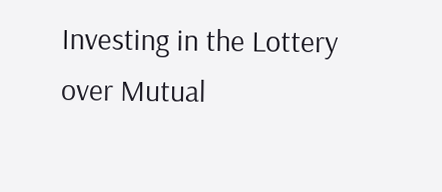Investing in the Lottery over Mutual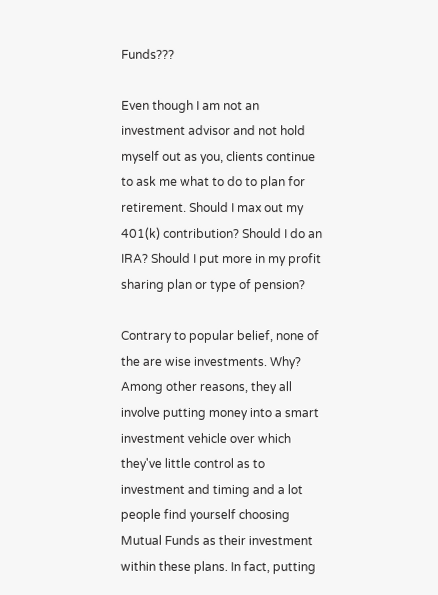Funds???

Even though I am not an investment advisor and not hold myself out as you, clients continue to ask me what to do to plan for retirement. Should I max out my 401(k) contribution? Should I do an IRA? Should I put more in my profit sharing plan or type of pension?

Contrary to popular belief, none of the are wise investments. Why? Among other reasons, they all involve putting money into a smart investment vehicle over which they've little control as to investment and timing and a lot people find yourself choosing Mutual Funds as their investment within these plans. In fact, putting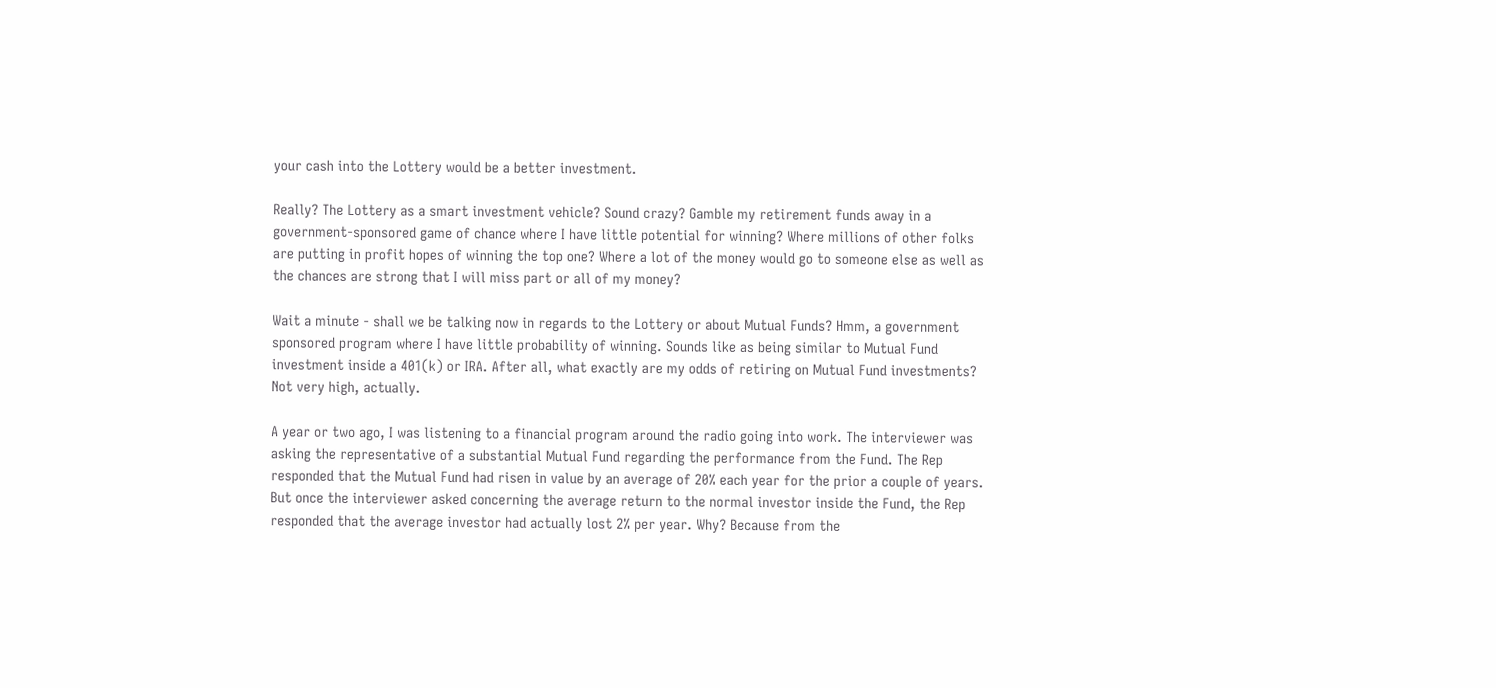your cash into the Lottery would be a better investment.

Really? The Lottery as a smart investment vehicle? Sound crazy? Gamble my retirement funds away in a government-sponsored game of chance where I have little potential for winning? Where millions of other folks are putting in profit hopes of winning the top one? Where a lot of the money would go to someone else as well as the chances are strong that I will miss part or all of my money?

Wait a minute - shall we be talking now in regards to the Lottery or about Mutual Funds? Hmm, a government sponsored program where I have little probability of winning. Sounds like as being similar to Mutual Fund investment inside a 401(k) or IRA. After all, what exactly are my odds of retiring on Mutual Fund investments? Not very high, actually.

A year or two ago, I was listening to a financial program around the radio going into work. The interviewer was asking the representative of a substantial Mutual Fund regarding the performance from the Fund. The Rep responded that the Mutual Fund had risen in value by an average of 20% each year for the prior a couple of years. But once the interviewer asked concerning the average return to the normal investor inside the Fund, the Rep responded that the average investor had actually lost 2% per year. Why? Because from the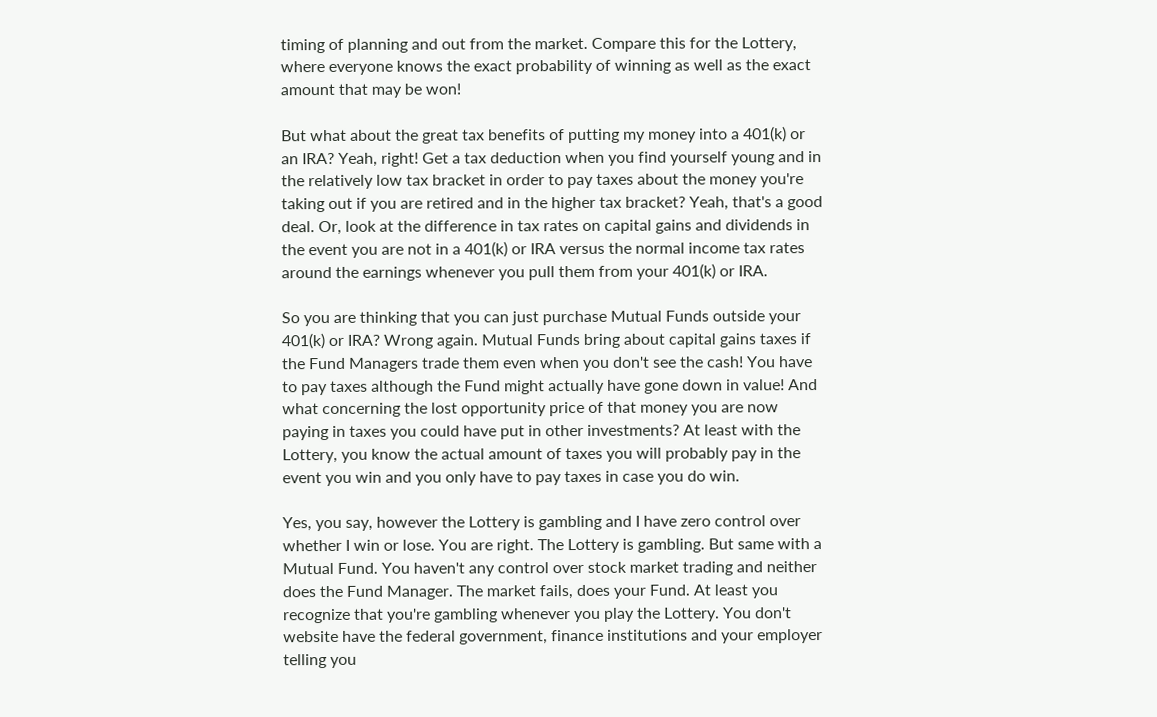timing of planning and out from the market. Compare this for the Lottery, where everyone knows the exact probability of winning as well as the exact amount that may be won!

But what about the great tax benefits of putting my money into a 401(k) or an IRA? Yeah, right! Get a tax deduction when you find yourself young and in the relatively low tax bracket in order to pay taxes about the money you're taking out if you are retired and in the higher tax bracket? Yeah, that's a good deal. Or, look at the difference in tax rates on capital gains and dividends in the event you are not in a 401(k) or IRA versus the normal income tax rates around the earnings whenever you pull them from your 401(k) or IRA.

So you are thinking that you can just purchase Mutual Funds outside your 401(k) or IRA? Wrong again. Mutual Funds bring about capital gains taxes if the Fund Managers trade them even when you don't see the cash! You have to pay taxes although the Fund might actually have gone down in value! And what concerning the lost opportunity price of that money you are now paying in taxes you could have put in other investments? At least with the Lottery, you know the actual amount of taxes you will probably pay in the event you win and you only have to pay taxes in case you do win.

Yes, you say, however the Lottery is gambling and I have zero control over whether I win or lose. You are right. The Lottery is gambling. But same with a Mutual Fund. You haven't any control over stock market trading and neither does the Fund Manager. The market fails, does your Fund. At least you recognize that you're gambling whenever you play the Lottery. You don't website have the federal government, finance institutions and your employer telling you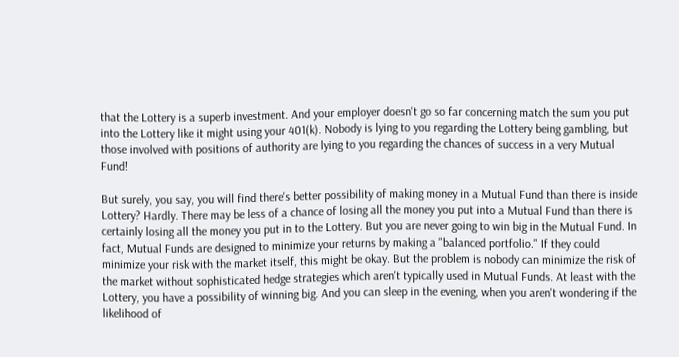that the Lottery is a superb investment. And your employer doesn't go so far concerning match the sum you put into the Lottery like it might using your 401(k). Nobody is lying to you regarding the Lottery being gambling, but those involved with positions of authority are lying to you regarding the chances of success in a very Mutual Fund!

But surely, you say, you will find there's better possibility of making money in a Mutual Fund than there is inside Lottery? Hardly. There may be less of a chance of losing all the money you put into a Mutual Fund than there is certainly losing all the money you put in to the Lottery. But you are never going to win big in the Mutual Fund. In fact, Mutual Funds are designed to minimize your returns by making a "balanced portfolio." If they could minimize your risk with the market itself, this might be okay. But the problem is nobody can minimize the risk of the market without sophisticated hedge strategies which aren't typically used in Mutual Funds. At least with the Lottery, you have a possibility of winning big. And you can sleep in the evening, when you aren't wondering if the likelihood of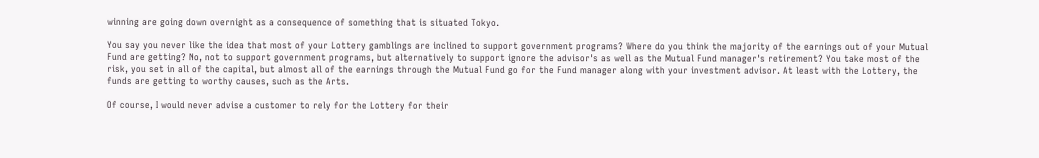winning are going down overnight as a consequence of something that is situated Tokyo.

You say you never like the idea that most of your Lottery gamblings are inclined to support government programs? Where do you think the majority of the earnings out of your Mutual Fund are getting? No, not to support government programs, but alternatively to support ignore the advisor's as well as the Mutual Fund manager's retirement? You take most of the risk, you set in all of the capital, but almost all of the earnings through the Mutual Fund go for the Fund manager along with your investment advisor. At least with the Lottery, the funds are getting to worthy causes, such as the Arts.

Of course, I would never advise a customer to rely for the Lottery for their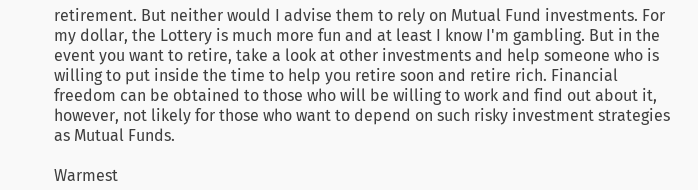retirement. But neither would I advise them to rely on Mutual Fund investments. For my dollar, the Lottery is much more fun and at least I know I'm gambling. But in the event you want to retire, take a look at other investments and help someone who is willing to put inside the time to help you retire soon and retire rich. Financial freedom can be obtained to those who will be willing to work and find out about it, however, not likely for those who want to depend on such risky investment strategies as Mutual Funds.

Warmest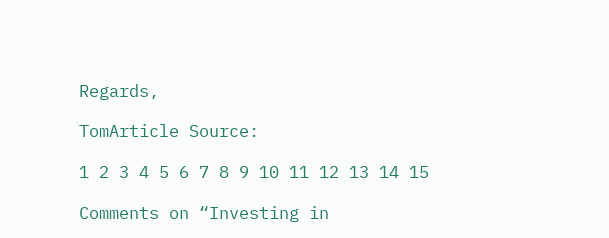Regards,

TomArticle Source:

1 2 3 4 5 6 7 8 9 10 11 12 13 14 15

Comments on “Investing in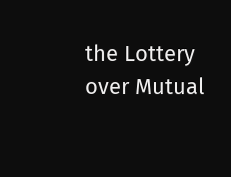the Lottery over Mutual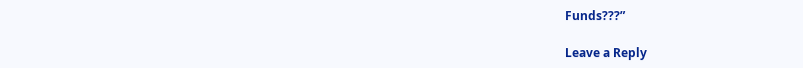Funds???”

Leave a Reply